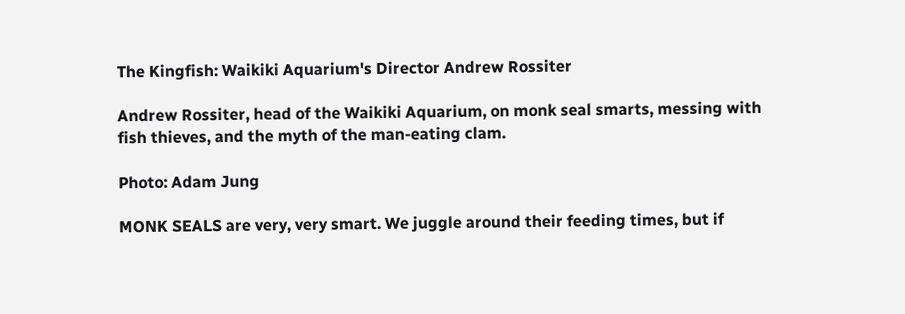The Kingfish: Waikiki Aquarium's Director Andrew Rossiter

Andrew Rossiter, head of the Waikiki Aquarium, on monk seal smarts, messing with fish thieves, and the myth of the man-eating clam.

Photo: Adam Jung

MONK SEALS are very, very smart. We juggle around their feeding times, but if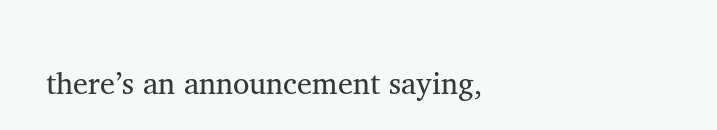there’s an announcement saying,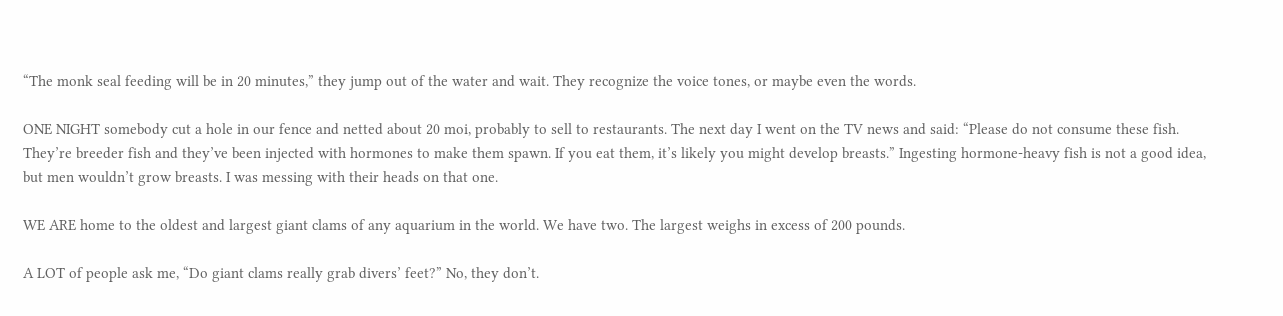“The monk seal feeding will be in 20 minutes,” they jump out of the water and wait. They recognize the voice tones, or maybe even the words.

ONE NIGHT somebody cut a hole in our fence and netted about 20 moi, probably to sell to restaurants. The next day I went on the TV news and said: “Please do not consume these fish. They’re breeder fish and they’ve been injected with hormones to make them spawn. If you eat them, it’s likely you might develop breasts.” Ingesting hormone-heavy fish is not a good idea, but men wouldn’t grow breasts. I was messing with their heads on that one.

WE ARE home to the oldest and largest giant clams of any aquarium in the world. We have two. The largest weighs in excess of 200 pounds.

A LOT of people ask me, “Do giant clams really grab divers’ feet?” No, they don’t.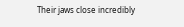Their jaws close incredibly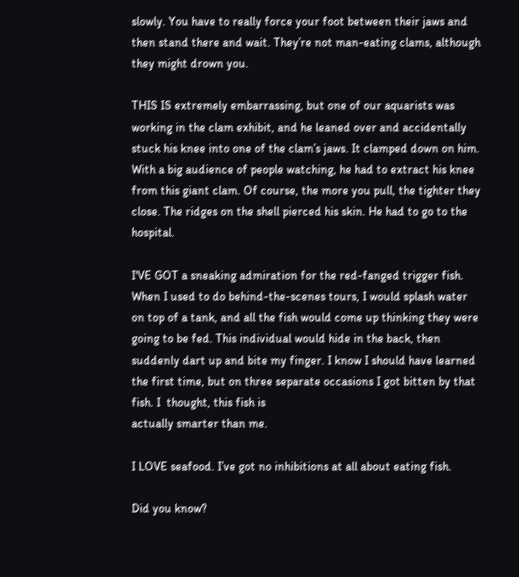slowly. You have to really force your foot between their jaws and then stand there and wait. They’re not man-eating clams, although they might drown you.

THIS IS extremely embarrassing, but one of our aquarists was working in the clam exhibit, and he leaned over and accidentally stuck his knee into one of the clam’s jaws. It clamped down on him. With a big audience of people watching, he had to extract his knee from this giant clam. Of course, the more you pull, the tighter they close. The ridges on the shell pierced his skin. He had to go to the hospital.

I'VE GOT a sneaking admiration for the red-fanged trigger fish. When I used to do behind-the-scenes tours, I would splash water on top of a tank, and all the fish would come up thinking they were going to be fed. This individual would hide in the back, then suddenly dart up and bite my finger. I know I should have learned the first time, but on three separate occasions I got bitten by that fish. I  thought, this fish is
actually smarter than me.

I LOVE seafood. I’ve got no inhibitions at all about eating fish.

Did you know?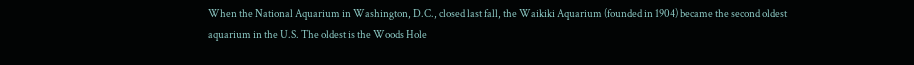When the National Aquarium in Washington, D.C., closed last fall, the Waikiki Aquarium (founded in 1904) became the second oldest aquarium in the U.S. The oldest is the Woods Hole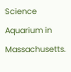Science Aquarium in Massachusetts.